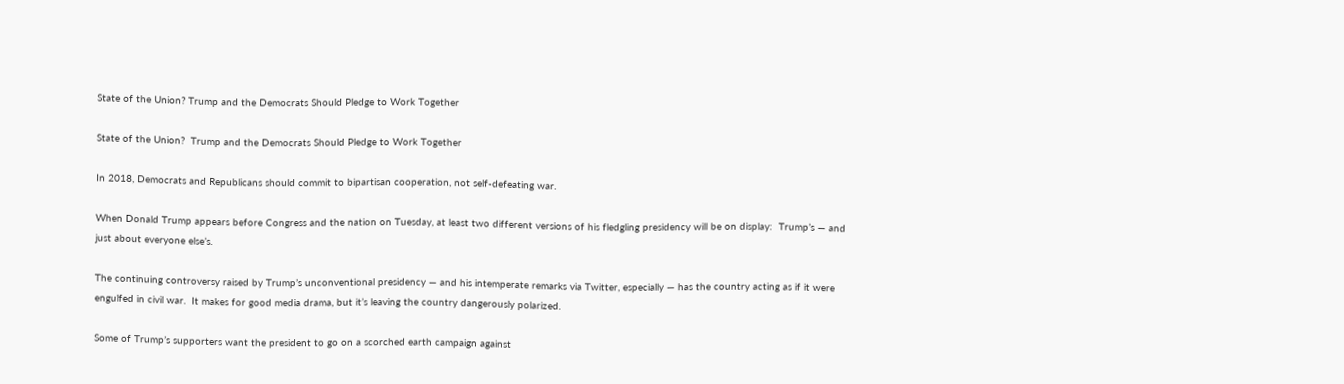State of the Union? Trump and the Democrats Should Pledge to Work Together

State of the Union?  Trump and the Democrats Should Pledge to Work Together

In 2018, Democrats and Republicans should commit to bipartisan cooperation, not self-defeating war.

When Donald Trump appears before Congress and the nation on Tuesday, at least two different versions of his fledgling presidency will be on display:  Trump’s — and just about everyone else’s.

The continuing controversy raised by Trump’s unconventional presidency — and his intemperate remarks via Twitter, especially — has the country acting as if it were engulfed in civil war.  It makes for good media drama, but it’s leaving the country dangerously polarized.

Some of Trump’s supporters want the president to go on a scorched earth campaign against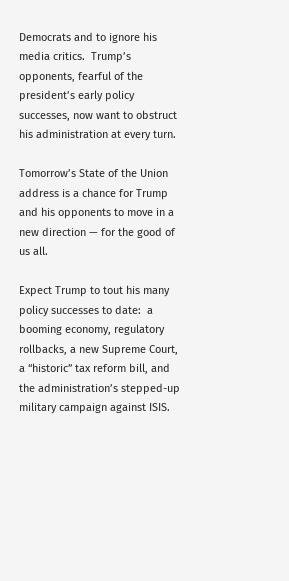Democrats and to ignore his media critics.  Trump’s opponents, fearful of the president’s early policy successes, now want to obstruct his administration at every turn.

Tomorrow’s State of the Union address is a chance for Trump and his opponents to move in a new direction — for the good of us all.

Expect Trump to tout his many policy successes to date:  a booming economy, regulatory rollbacks, a new Supreme Court, a “historic” tax reform bill, and the administration’s stepped-up military campaign against ISIS.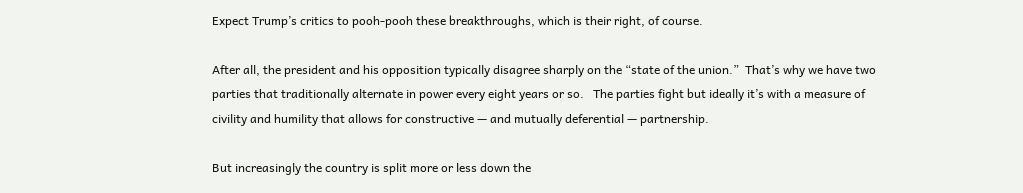Expect Trump’s critics to pooh-pooh these breakthroughs, which is their right, of course.

After all, the president and his opposition typically disagree sharply on the “state of the union.”  That’s why we have two parties that traditionally alternate in power every eight years or so.   The parties fight but ideally it’s with a measure of civility and humility that allows for constructive — and mutually deferential — partnership.

But increasingly the country is split more or less down the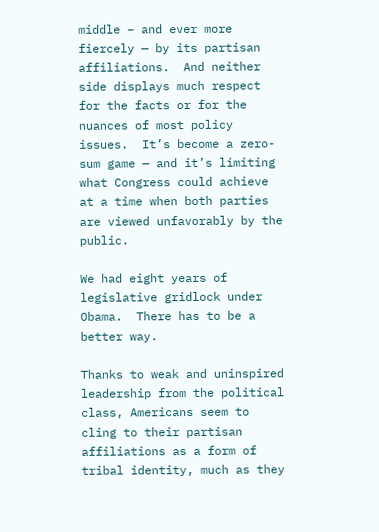middle – and ever more fiercely — by its partisan affiliations.  And neither side displays much respect for the facts or for the nuances of most policy issues.  It’s become a zero-sum game — and it’s limiting what Congress could achieve at a time when both parties are viewed unfavorably by the public.

We had eight years of legislative gridlock under Obama.  There has to be a better way.

Thanks to weak and uninspired leadership from the political class, Americans seem to cling to their partisan affiliations as a form of tribal identity, much as they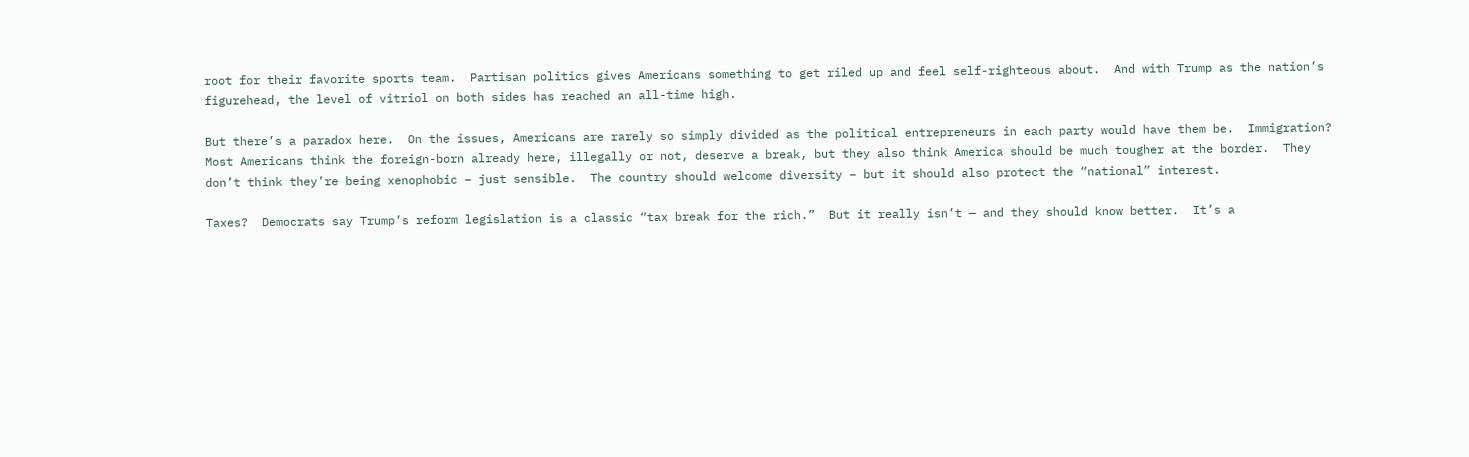root for their favorite sports team.  Partisan politics gives Americans something to get riled up and feel self-righteous about.  And with Trump as the nation’s figurehead, the level of vitriol on both sides has reached an all-time high.

But there’s a paradox here.  On the issues, Americans are rarely so simply divided as the political entrepreneurs in each party would have them be.  Immigration?  Most Americans think the foreign-born already here, illegally or not, deserve a break, but they also think America should be much tougher at the border.  They don’t think they’re being xenophobic – just sensible.  The country should welcome diversity – but it should also protect the “national” interest.

Taxes?  Democrats say Trump’s reform legislation is a classic “tax break for the rich.”  But it really isn’t — and they should know better.  It’s a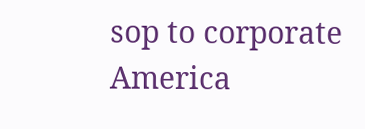sop to corporate America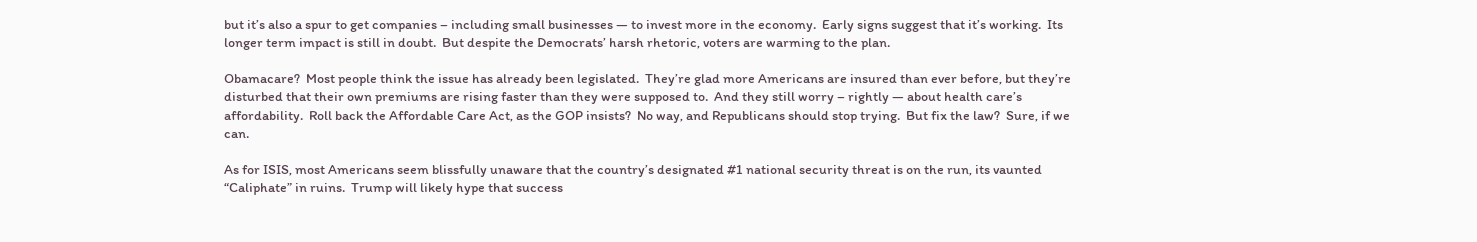but it’s also a spur to get companies – including small businesses — to invest more in the economy.  Early signs suggest that it’s working.  Its longer term impact is still in doubt.  But despite the Democrats’ harsh rhetoric, voters are warming to the plan.

Obamacare?  Most people think the issue has already been legislated.  They’re glad more Americans are insured than ever before, but they’re disturbed that their own premiums are rising faster than they were supposed to.  And they still worry – rightly — about health care’s affordability.  Roll back the Affordable Care Act, as the GOP insists?  No way, and Republicans should stop trying.  But fix the law?  Sure, if we can.

As for ISIS, most Americans seem blissfully unaware that the country’s designated #1 national security threat is on the run, its vaunted “Caliphate” in ruins.  Trump will likely hype that success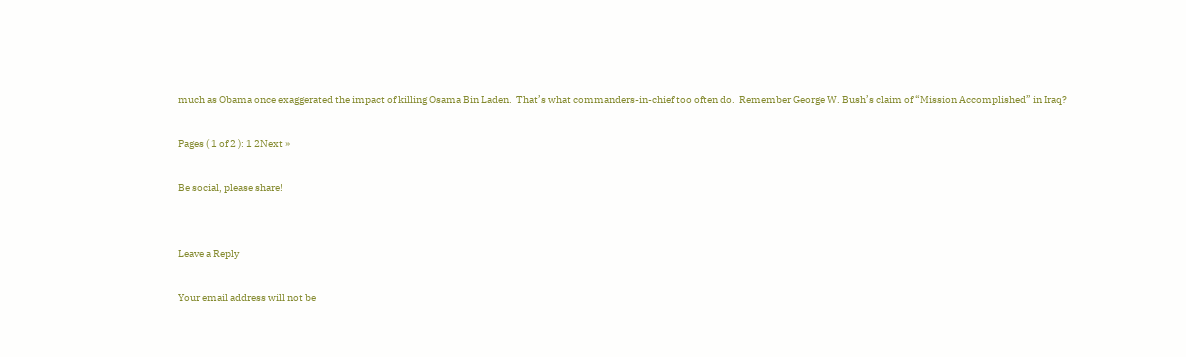much as Obama once exaggerated the impact of killing Osama Bin Laden.  That’s what commanders-in-chief too often do.  Remember George W. Bush’s claim of “Mission Accomplished” in Iraq?

Pages ( 1 of 2 ): 1 2Next »

Be social, please share!


Leave a Reply

Your email address will not be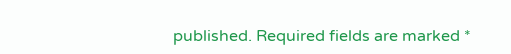published. Required fields are marked *